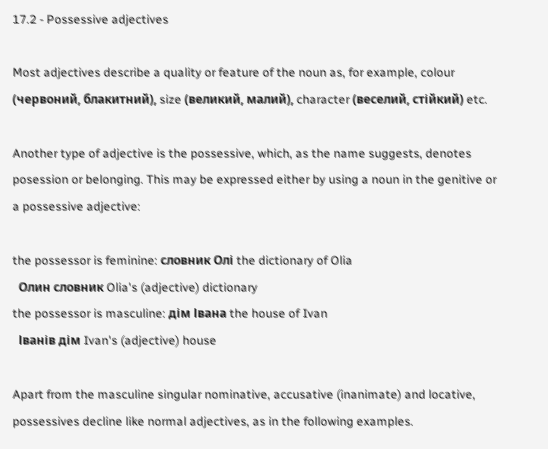17.2 - Possessive adjectives

Most adjectives describe a quality or feature of the noun as, for example, colour (червоний, блакитний), size (великий, малий), character (веселий, стійкий) etc.

Another type of adjective is the possessive, which, as the name suggests, denotes posession or belonging. This may be expressed either by using a noun in the genitive or a possessive adjective:

the possessor is feminine: словник Олі the dictionary of Olia
  Олин словник Olia's (adjective) dictionary
the possessor is masculine: дім Івана the house of Ivan
  Іванів дім Ivan's (adjective) house

Apart from the masculine singular nominative, accusative (inanimate) and locative, possessives decline like normal adjectives, as in the following examples.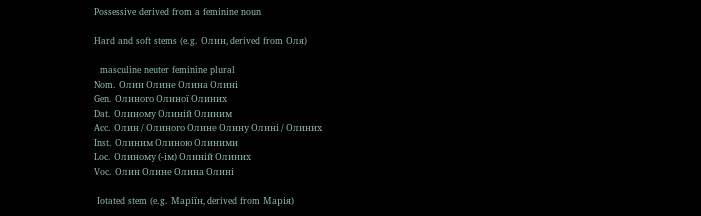Possessive derived from a feminine noun

Hard and soft stems (e.g. Олин, derived from Оля)

  masculine neuter feminine plural
Nom. Олин Олине Олина Олині
Gen. Олиного Олиної Олиних
Dat. Олиному Олиній Олиним
Acc. Олин / Олиного Олине Олину Олині / Олиних
Inst. Олиним Олиною Олиними
Loc. Олиному (-ім) Олиній Олиних
Voc. Олин Олине Олина Олині

 Iotated stem (e.g. Маріїн, derived from Марія)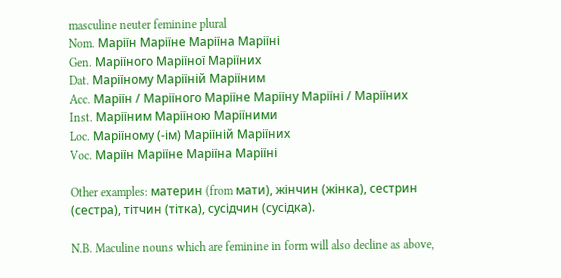masculine neuter feminine plural
Nom. Маріїн Маріїне Маріїна Маріїні
Gen. Маріїного Маріїної Маріїних
Dat. Маріїному Маріїній Маріїним
Acc. Маріїн / Маріїного Маріїне Маріїну Маріїні / Маріїних
Inst. Маріїним Маріїною Маріїними
Loc. Маріїному (-ім) Маріїній Маріїних
Voc. Маріїн Маріїне Маріїна Маріїні

Other examples: материн (from мати), жінчин (жінка), сестрин (сестра), тітчин (тітка), сусідчин (сусідка).

N.B. Maculine nouns which are feminine in form will also decline as above,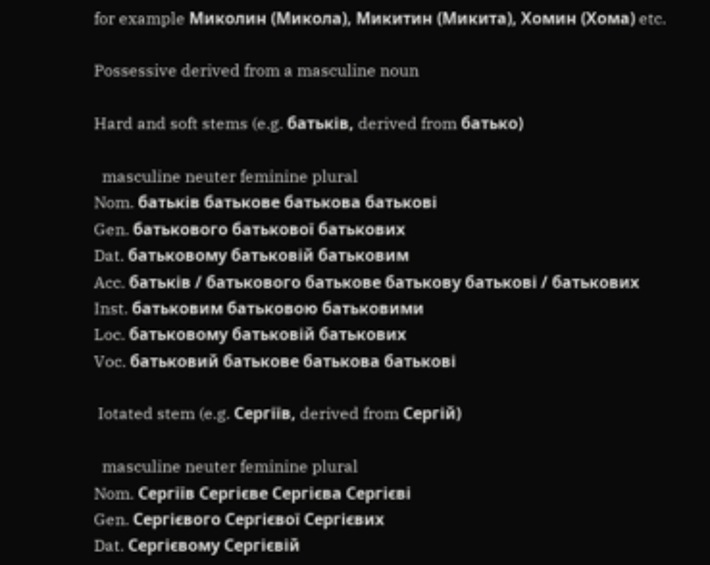for example Миколин (Микола), Микитин (Микита), Хомин (Хома) etc.

Possessive derived from a masculine noun

Hard and soft stems (e.g. батьків, derived from батько)

  masculine neuter feminine plural
Nom. батьків батькове батькова батькові
Gen. батькового батькової батькових
Dat. батьковому батьковій батьковим
Acc. батьків / батькового батькове батькову батькові / батькових
Inst. батьковим батьковою батьковими
Loc. батьковому батьковій батькових
Voc. батьковий батькове батькова батькові

 Iotated stem (e.g. Сергіїв, derived from Сергій)

  masculine neuter feminine plural
Nom. Сергіїв Сергієве Сергієва Сергієві
Gen. Сергієвого Сергієвої Сергієвих
Dat. Сергієвому Сергієвій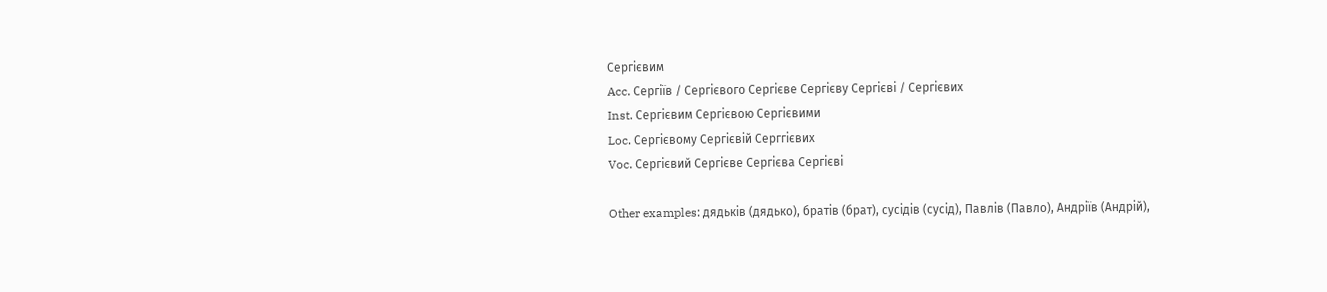Сергієвим
Acc. Сергіїв / Сергієвого Сергієве Сергієву Сергієві / Сергієвих
Inst. Сергієвим Сергієвою Сергієвими
Loc. Сергієвому Сергієвій Серггієвих
Voc. Сергієвий Сергієве Сергієва Сергієві

Other examples: дядьків (дядько), братів (брат), сусідів (сусід), Павлів (Павло), Андріїв (Андрій),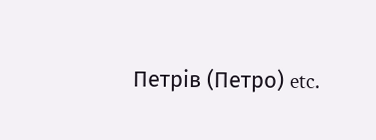Петрів (Петро) etc.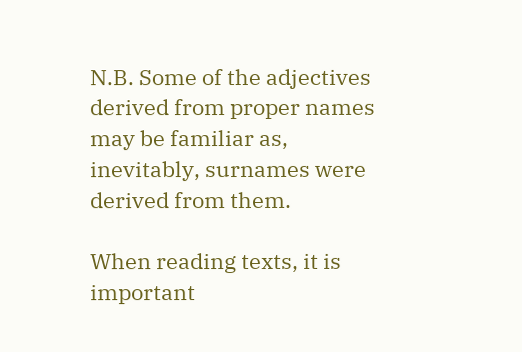N.B. Some of the adjectives derived from proper names may be familiar as, inevitably, surnames were derived from them.

When reading texts, it is important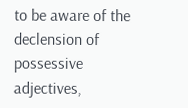to be aware of the declension of possessive adjectives,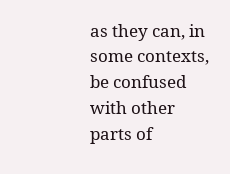as they can, in some contexts, be confused with other parts of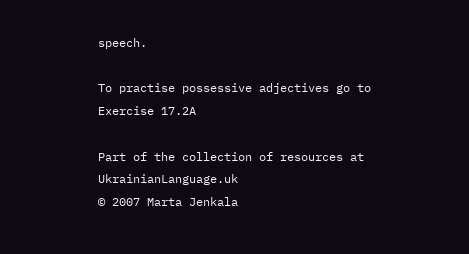speech.

To practise possessive adjectives go to Exercise 17.2A

Part of the collection of resources at UkrainianLanguage.uk
© 2007 Marta Jenkala